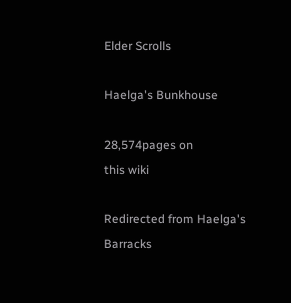Elder Scrolls

Haelga's Bunkhouse

28,574pages on
this wiki

Redirected from Haelga's Barracks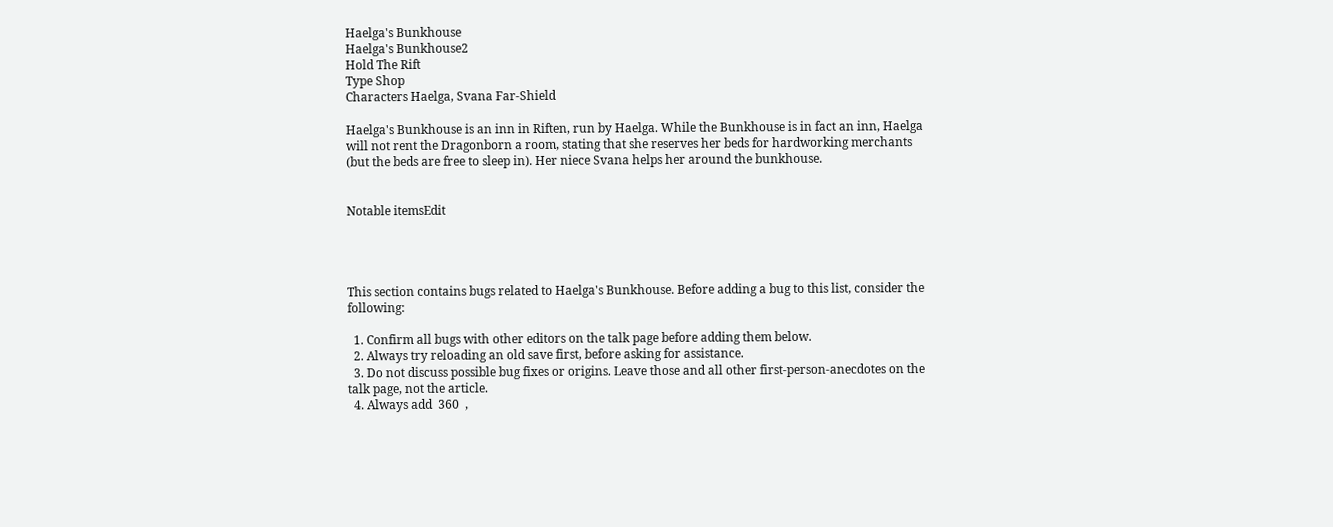Haelga's Bunkhouse
Haelga's Bunkhouse2
Hold The Rift
Type Shop
Characters Haelga, Svana Far-Shield

Haelga's Bunkhouse is an inn in Riften, run by Haelga. While the Bunkhouse is in fact an inn, Haelga will not rent the Dragonborn a room, stating that she reserves her beds for hardworking merchants (but the beds are free to sleep in). Her niece Svana helps her around the bunkhouse.


Notable itemsEdit




This section contains bugs related to Haelga's Bunkhouse. Before adding a bug to this list, consider the following:

  1. Confirm all bugs with other editors on the talk page before adding them below.
  2. Always try reloading an old save first, before asking for assistance.
  3. Do not discuss possible bug fixes or origins. Leave those and all other first-person-anecdotes on the talk page, not the article.
  4. Always add  360  ,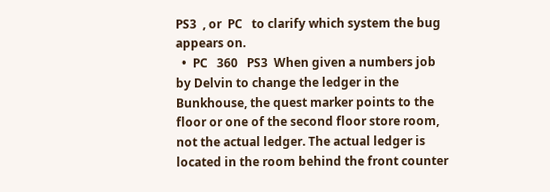PS3  , or  PC   to clarify which system the bug appears on.
  •  PC   360   PS3  When given a numbers job by Delvin to change the ledger in the Bunkhouse, the quest marker points to the floor or one of the second floor store room, not the actual ledger. The actual ledger is located in the room behind the front counter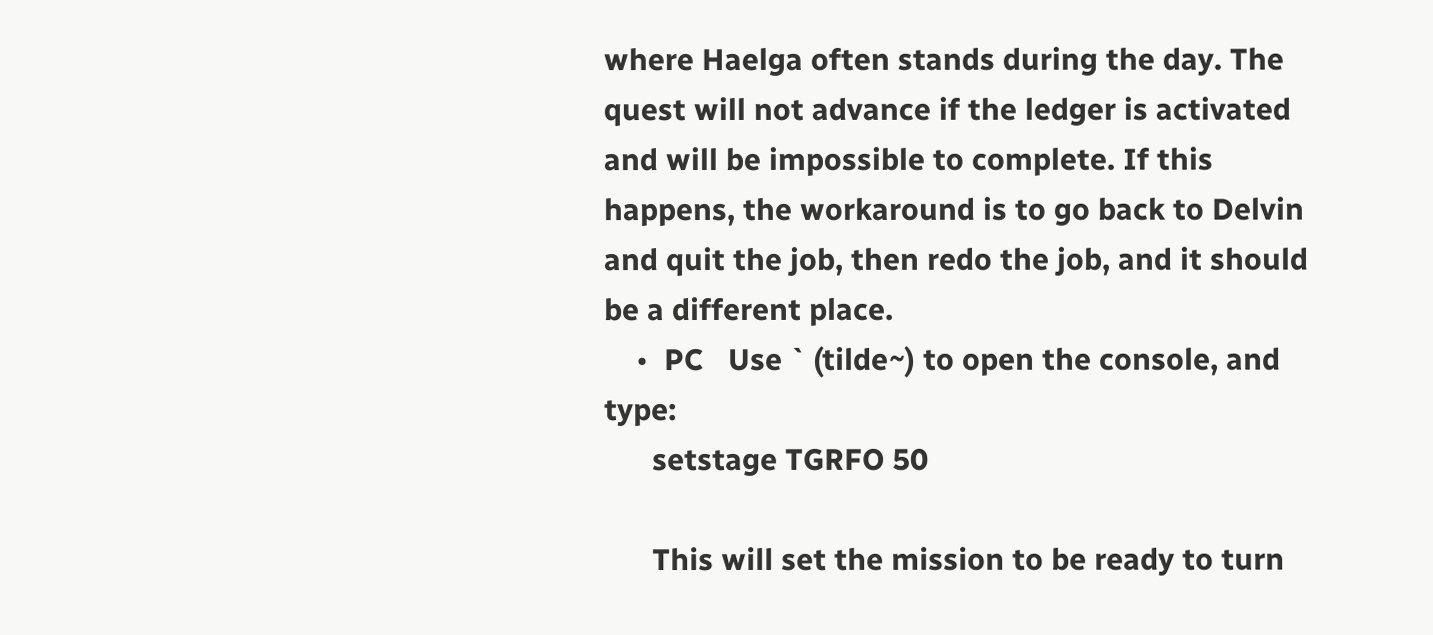where Haelga often stands during the day. The quest will not advance if the ledger is activated and will be impossible to complete. If this happens, the workaround is to go back to Delvin and quit the job, then redo the job, and it should be a different place.
    •  PC   Use ` (tilde~) to open the console, and type:
      setstage TGRFO 50

      This will set the mission to be ready to turn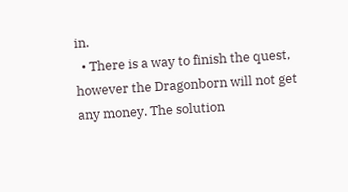in.
  • There is a way to finish the quest, however the Dragonborn will not get any money. The solution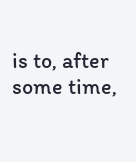is to, after some time,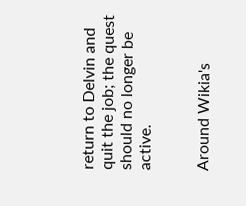return to Delvin and quit the job; the quest should no longer be active.


Around Wikia's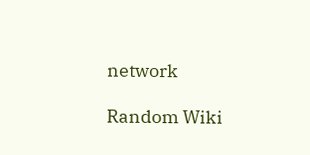network

Random Wiki